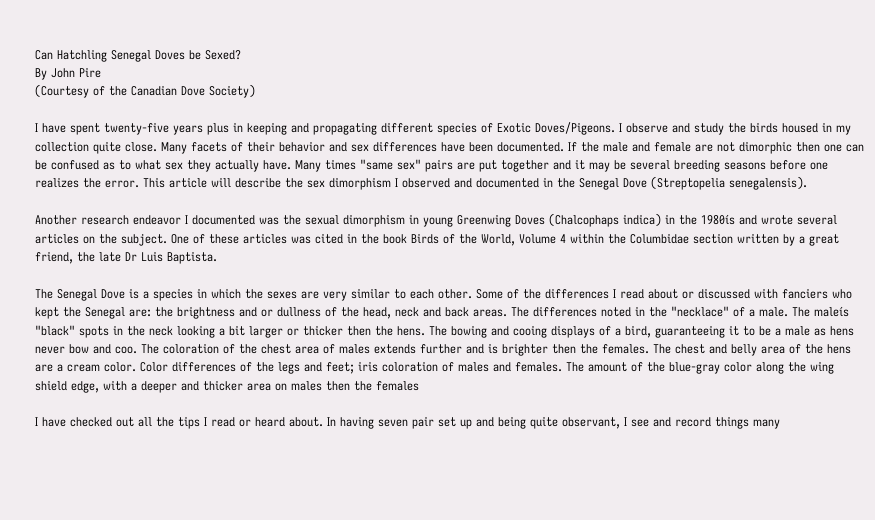Can Hatchling Senegal Doves be Sexed?
By John Pire
(Courtesy of the Canadian Dove Society)

I have spent twenty-five years plus in keeping and propagating different species of Exotic Doves/Pigeons. I observe and study the birds housed in my collection quite close. Many facets of their behavior and sex differences have been documented. If the male and female are not dimorphic then one can be confused as to what sex they actually have. Many times "same sex" pairs are put together and it may be several breeding seasons before one realizes the error. This article will describe the sex dimorphism I observed and documented in the Senegal Dove (Streptopelia senegalensis).

Another research endeavor I documented was the sexual dimorphism in young Greenwing Doves (Chalcophaps indica) in the 1980ís and wrote several articles on the subject. One of these articles was cited in the book Birds of the World, Volume 4 within the Columbidae section written by a great friend, the late Dr Luis Baptista.

The Senegal Dove is a species in which the sexes are very similar to each other. Some of the differences I read about or discussed with fanciers who kept the Senegal are: the brightness and or dullness of the head, neck and back areas. The differences noted in the "necklace" of a male. The maleís "black" spots in the neck looking a bit larger or thicker then the hens. The bowing and cooing displays of a bird, guaranteeing it to be a male as hens never bow and coo. The coloration of the chest area of males extends further and is brighter then the females. The chest and belly area of the hens are a cream color. Color differences of the legs and feet; iris coloration of males and females. The amount of the blue-gray color along the wing shield edge, with a deeper and thicker area on males then the females

I have checked out all the tips I read or heard about. In having seven pair set up and being quite observant, I see and record things many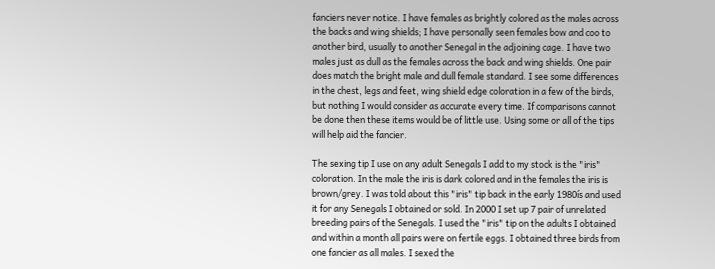fanciers never notice. I have females as brightly colored as the males across the backs and wing shields; I have personally seen females bow and coo to another bird, usually to another Senegal in the adjoining cage. I have two males just as dull as the females across the back and wing shields. One pair does match the bright male and dull female standard. I see some differences in the chest, legs and feet, wing shield edge coloration in a few of the birds, but nothing I would consider as accurate every time. If comparisons cannot be done then these items would be of little use. Using some or all of the tips will help aid the fancier.

The sexing tip I use on any adult Senegals I add to my stock is the "iris" coloration. In the male the iris is dark colored and in the females the iris is brown/grey. I was told about this "iris" tip back in the early 1980ís and used it for any Senegals I obtained or sold. In 2000 I set up 7 pair of unrelated breeding pairs of the Senegals. I used the "iris" tip on the adults I obtained and within a month all pairs were on fertile eggs. I obtained three birds from one fancier as all males. I sexed the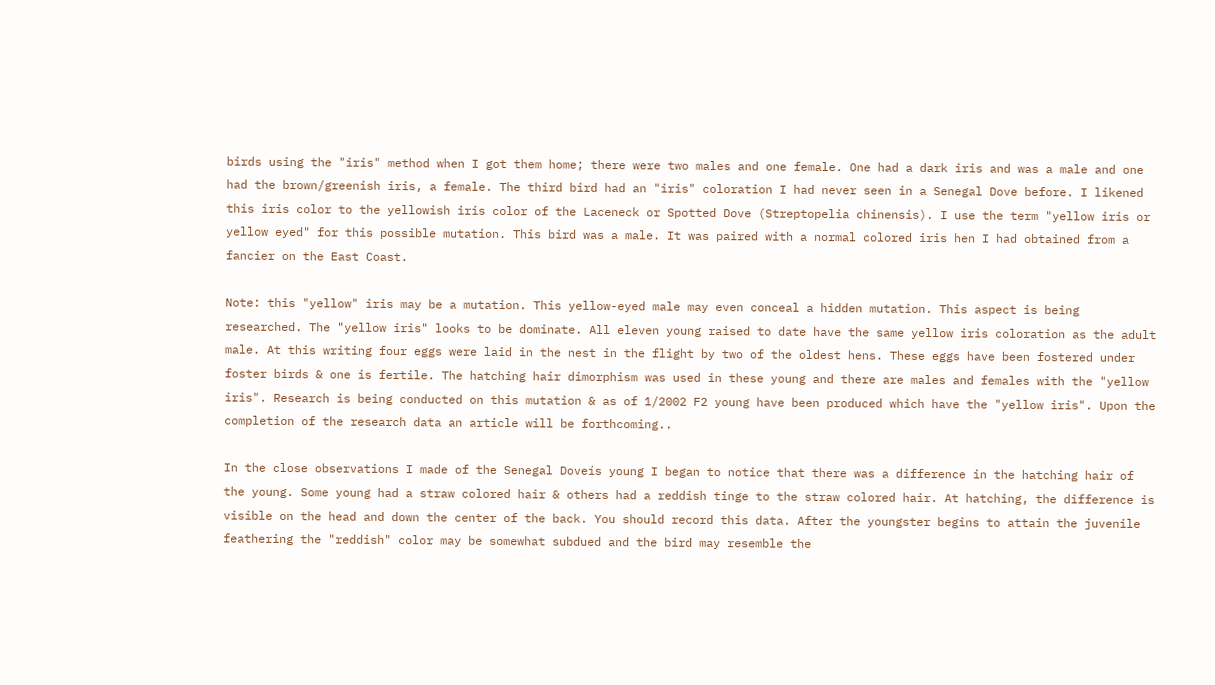birds using the "iris" method when I got them home; there were two males and one female. One had a dark iris and was a male and one had the brown/greenish iris, a female. The third bird had an "iris" coloration I had never seen in a Senegal Dove before. I likened this iris color to the yellowish iris color of the Laceneck or Spotted Dove (Streptopelia chinensis). I use the term "yellow iris or yellow eyed" for this possible mutation. This bird was a male. It was paired with a normal colored iris hen I had obtained from a fancier on the East Coast.

Note: this "yellow" iris may be a mutation. This yellow-eyed male may even conceal a hidden mutation. This aspect is being researched. The "yellow iris" looks to be dominate. All eleven young raised to date have the same yellow iris coloration as the adult male. At this writing four eggs were laid in the nest in the flight by two of the oldest hens. These eggs have been fostered under foster birds & one is fertile. The hatching hair dimorphism was used in these young and there are males and females with the "yellow iris". Research is being conducted on this mutation & as of 1/2002 F2 young have been produced which have the "yellow iris". Upon the completion of the research data an article will be forthcoming..

In the close observations I made of the Senegal Doveís young I began to notice that there was a difference in the hatching hair of the young. Some young had a straw colored hair & others had a reddish tinge to the straw colored hair. At hatching, the difference is visible on the head and down the center of the back. You should record this data. After the youngster begins to attain the juvenile feathering the "reddish" color may be somewhat subdued and the bird may resemble the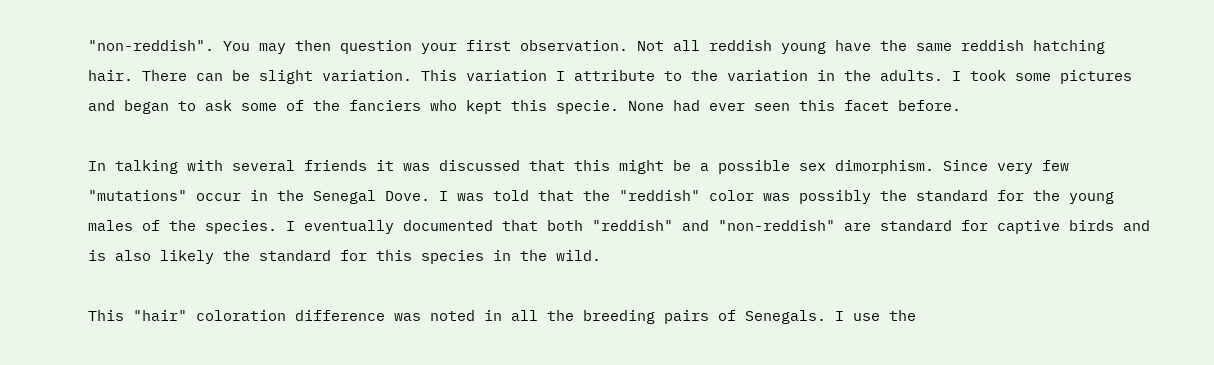"non-reddish". You may then question your first observation. Not all reddish young have the same reddish hatching hair. There can be slight variation. This variation I attribute to the variation in the adults. I took some pictures and began to ask some of the fanciers who kept this specie. None had ever seen this facet before.

In talking with several friends it was discussed that this might be a possible sex dimorphism. Since very few "mutations" occur in the Senegal Dove. I was told that the "reddish" color was possibly the standard for the young males of the species. I eventually documented that both "reddish" and "non-reddish" are standard for captive birds and is also likely the standard for this species in the wild.

This "hair" coloration difference was noted in all the breeding pairs of Senegals. I use the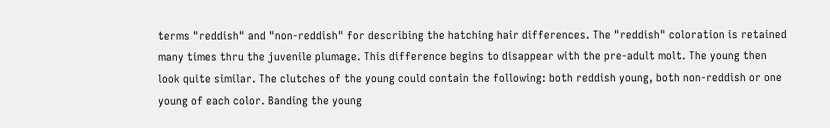terms "reddish" and "non-reddish" for describing the hatching hair differences. The "reddish" coloration is retained many times thru the juvenile plumage. This difference begins to disappear with the pre-adult molt. The young then look quite similar. The clutches of the young could contain the following: both reddish young, both non-reddish or one young of each color. Banding the young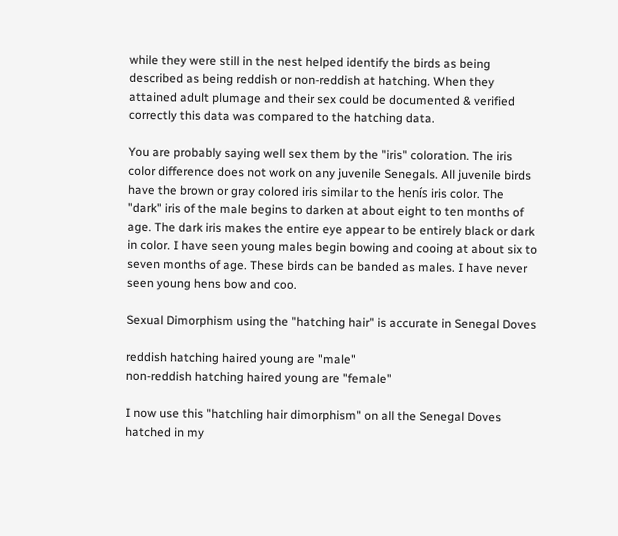while they were still in the nest helped identify the birds as being described as being reddish or non-reddish at hatching. When they attained adult plumage and their sex could be documented & verified correctly this data was compared to the hatching data.

You are probably saying well sex them by the "iris" coloration. The iris color difference does not work on any juvenile Senegals. All juvenile birds have the brown or gray colored iris similar to the henís iris color. The "dark" iris of the male begins to darken at about eight to ten months of age. The dark iris makes the entire eye appear to be entirely black or dark in color. I have seen young males begin bowing and cooing at about six to seven months of age. These birds can be banded as males. I have never seen young hens bow and coo.

Sexual Dimorphism using the "hatching hair" is accurate in Senegal Doves

reddish hatching haired young are "male"
non-reddish hatching haired young are "female"

I now use this "hatchling hair dimorphism" on all the Senegal Doves hatched in my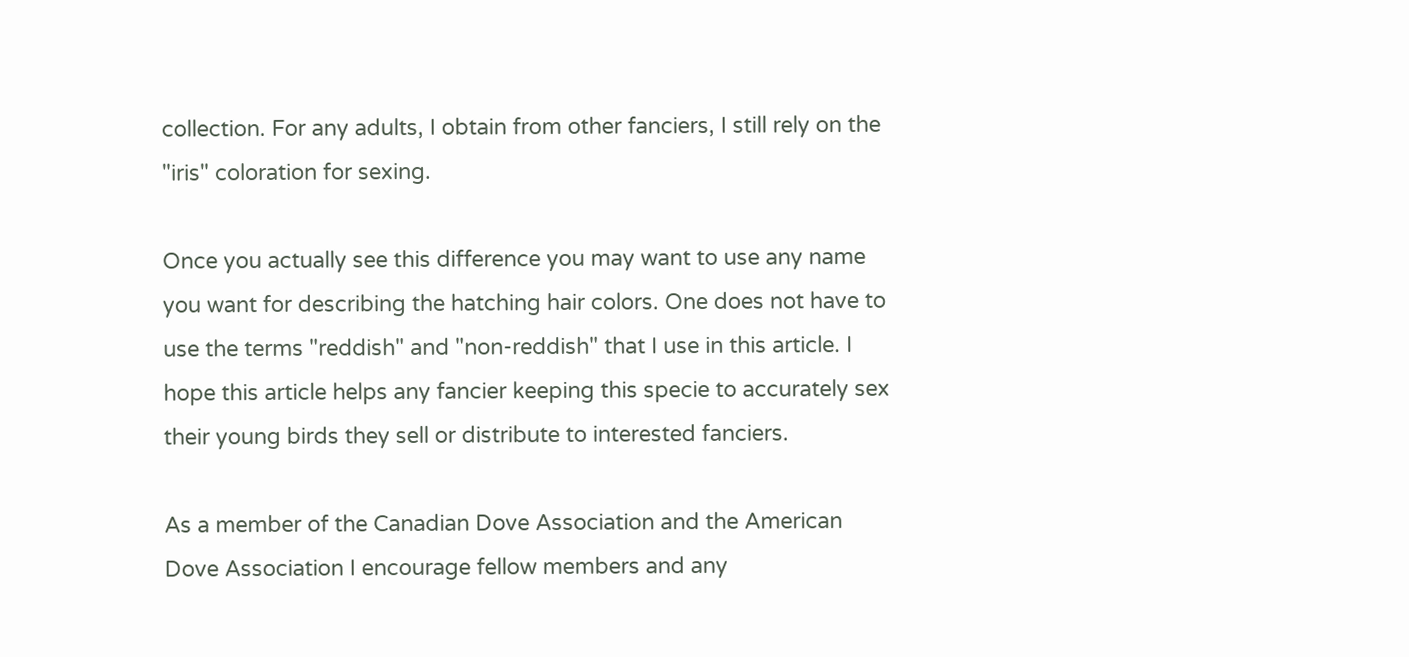collection. For any adults, I obtain from other fanciers, I still rely on the "iris" coloration for sexing.

Once you actually see this difference you may want to use any name you want for describing the hatching hair colors. One does not have to use the terms "reddish" and "non-reddish" that I use in this article. I hope this article helps any fancier keeping this specie to accurately sex their young birds they sell or distribute to interested fanciers.

As a member of the Canadian Dove Association and the American Dove Association I encourage fellow members and any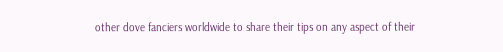other dove fanciers worldwide to share their tips on any aspect of their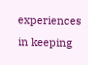experiences in keeping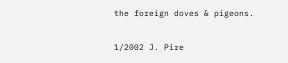the foreign doves & pigeons.

1/2002 J. Pire